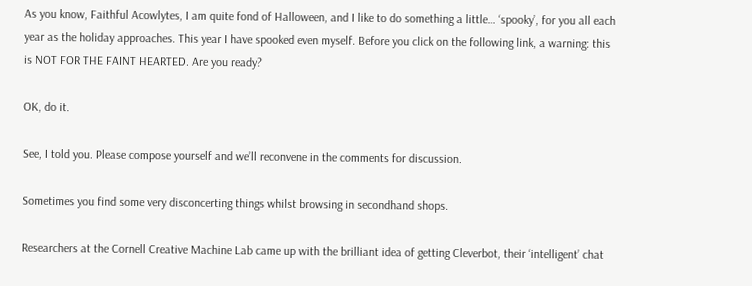As you know, Faithful Acowlytes, I am quite fond of Halloween, and I like to do something a little… ‘spooky’, for you all each year as the holiday approaches. This year I have spooked even myself. Before you click on the following link, a warning: this is NOT FOR THE FAINT HEARTED. Are you ready?

OK, do it.

See, I told you. Please compose yourself and we’ll reconvene in the comments for discussion.

Sometimes you find some very disconcerting things whilst browsing in secondhand shops.

Researchers at the Cornell Creative Machine Lab came up with the brilliant idea of getting Cleverbot, their ‘intelligent’ chat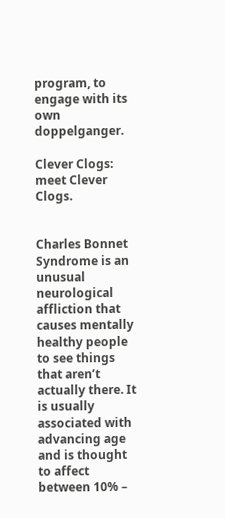program, to engage with its own doppelganger.

Clever Clogs: meet Clever Clogs.


Charles Bonnet Syndrome is an unusual neurological affliction that causes mentally healthy people to see things that aren’t actually there. It is usually associated with advancing age and is thought to affect between 10% –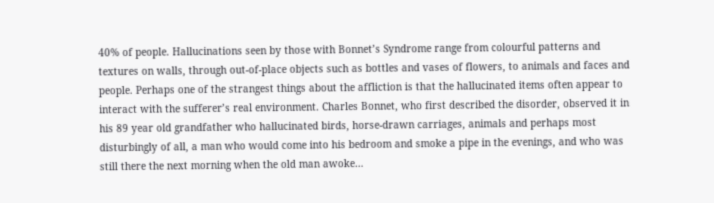40% of people. Hallucinations seen by those with Bonnet’s Syndrome range from colourful patterns and textures on walls, through out-of-place objects such as bottles and vases of flowers, to animals and faces and people. Perhaps one of the strangest things about the affliction is that the hallucinated items often appear to interact with the sufferer’s real environment. Charles Bonnet, who first described the disorder, observed it in his 89 year old grandfather who hallucinated birds, horse-drawn carriages, animals and perhaps most disturbingly of all, a man who would come into his bedroom and smoke a pipe in the evenings, and who was still there the next morning when the old man awoke…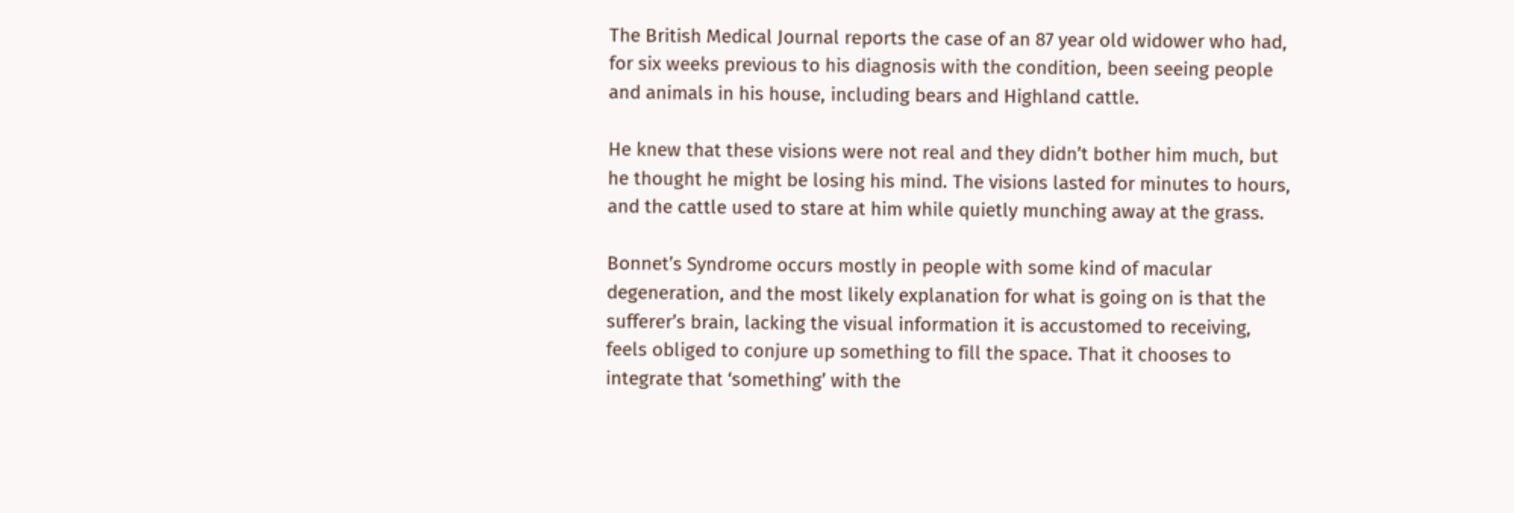The British Medical Journal reports the case of an 87 year old widower who had, for six weeks previous to his diagnosis with the condition, been seeing people and animals in his house, including bears and Highland cattle.

He knew that these visions were not real and they didn’t bother him much, but he thought he might be losing his mind. The visions lasted for minutes to hours, and the cattle used to stare at him while quietly munching away at the grass.

Bonnet’s Syndrome occurs mostly in people with some kind of macular degeneration, and the most likely explanation for what is going on is that the sufferer’s brain, lacking the visual information it is accustomed to receiving, feels obliged to conjure up something to fill the space. That it chooses to integrate that ‘something’ with the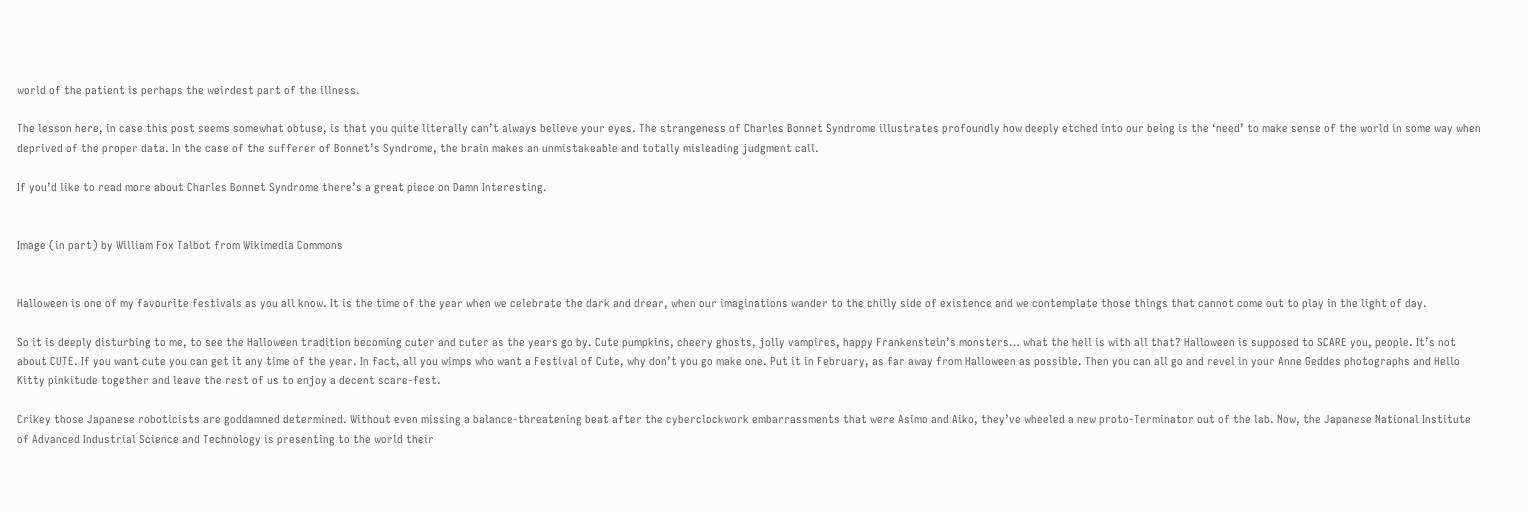world of the patient is perhaps the weirdest part of the illness.

The lesson here, in case this post seems somewhat obtuse, is that you quite literally can’t always believe your eyes. The strangeness of Charles Bonnet Syndrome illustrates profoundly how deeply etched into our being is the ‘need’ to make sense of the world in some way when deprived of the proper data. In the case of the sufferer of Bonnet’s Syndrome, the brain makes an unmistakeable and totally misleading judgment call.

If you’d like to read more about Charles Bonnet Syndrome there’s a great piece on Damn Interesting.


Image (in part) by William Fox Talbot from Wikimedia Commons


Halloween is one of my favourite festivals as you all know. It is the time of the year when we celebrate the dark and drear, when our imaginations wander to the chilly side of existence and we contemplate those things that cannot come out to play in the light of day.

So it is deeply disturbing to me, to see the Halloween tradition becoming cuter and cuter as the years go by. Cute pumpkins, cheery ghosts, jolly vampires, happy Frankenstein’s monsters… what the hell is with all that? Halloween is supposed to SCARE you, people. It’s not about CUTE. If you want cute you can get it any time of the year. In fact, all you wimps who want a Festival of Cute, why don’t you go make one. Put it in February, as far away from Halloween as possible. Then you can all go and revel in your Anne Geddes photographs and Hello Kitty pinkitude together and leave the rest of us to enjoy a decent scare-fest.

Crikey those Japanese roboticists are goddamned determined. Without even missing a balance-threatening beat after the cyberclockwork embarrassments that were Asimo and Aiko, they’ve wheeled a new proto-Terminator out of the lab. Now, the Japanese National Institute of Advanced Industrial Science and Technology is presenting to the world their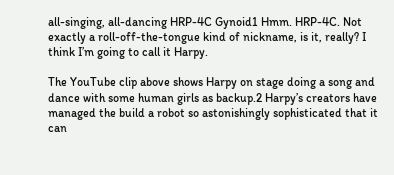all-singing, all-dancing HRP-4C Gynoid1 Hmm. HRP-4C. Not exactly a roll-off-the-tongue kind of nickname, is it, really? I think I’m going to call it Harpy.

The YouTube clip above shows Harpy on stage doing a song and dance with some human girls as backup.2 Harpy’s creators have managed the build a robot so astonishingly sophisticated that it can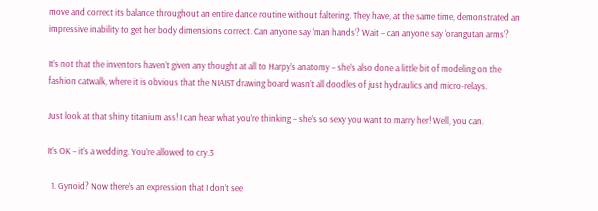move and correct its balance throughout an entire dance routine without faltering. They have, at the same time, demonstrated an impressive inability to get her body dimensions correct. Can anyone say ‘man hands’? Wait – can anyone say ‘orangutan arms’?

It’s not that the inventors haven’t given any thought at all to Harpy’s anatomy – she’s also done a little bit of modeling on the fashion catwalk, where it is obvious that the NIAIST drawing board wasn’t all doodles of just hydraulics and micro-relays.

Just look at that shiny titanium ass! I can hear what you’re thinking – she’s so sexy you want to marry her! Well, you can.

It’s OK – it’s a wedding. You’re allowed to cry.3

  1. Gynoid? Now there’s an expression that I don’t see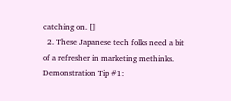catching on. []
  2. These Japanese tech folks need a bit of a refresher in marketing methinks. Demonstration Tip #1: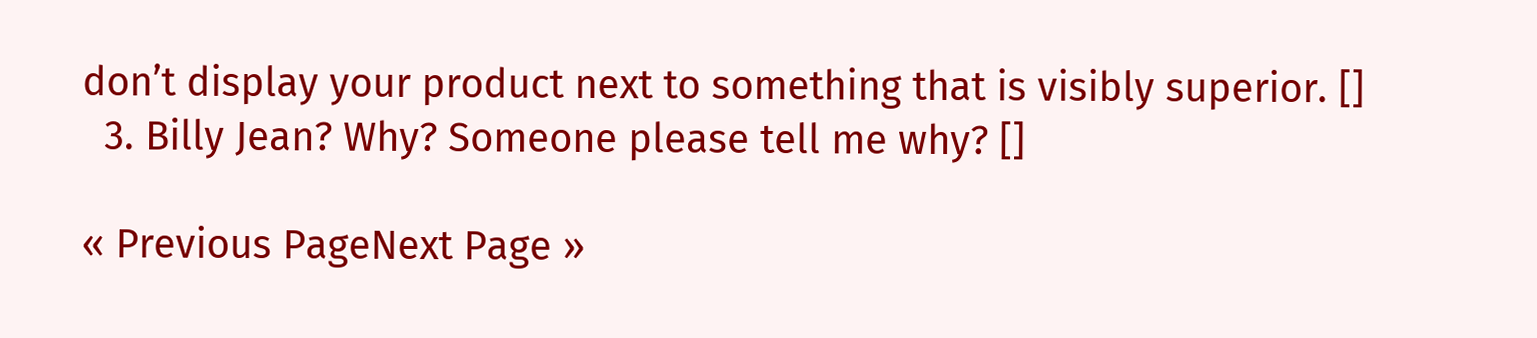don’t display your product next to something that is visibly superior. []
  3. Billy Jean? Why? Someone please tell me why? []

« Previous PageNext Page »